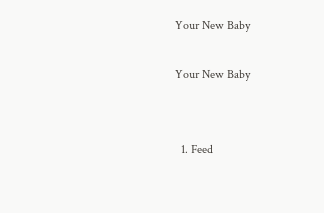Your New Baby

Your New Baby


  1. Feed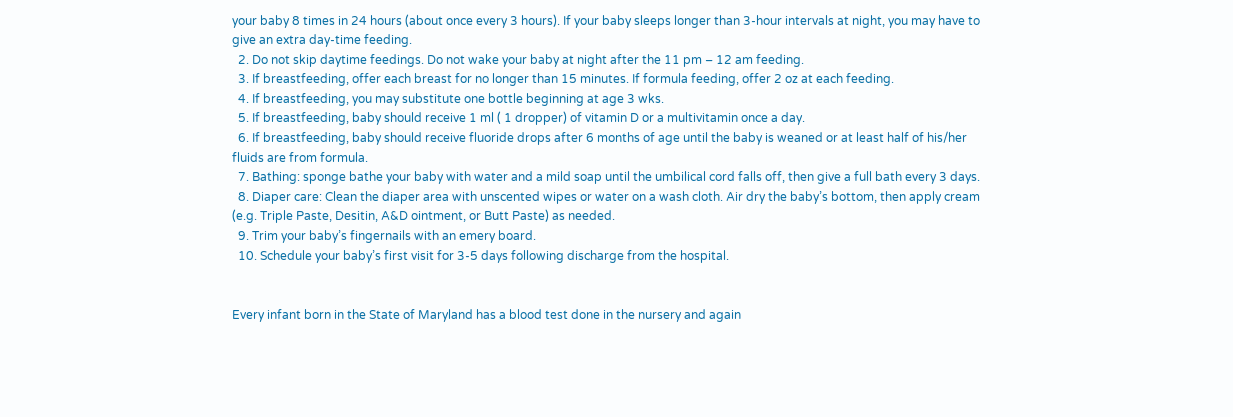your baby 8 times in 24 hours (about once every 3 hours). If your baby sleeps longer than 3-hour intervals at night, you may have to give an extra day-time feeding.
  2. Do not skip daytime feedings. Do not wake your baby at night after the 11 pm – 12 am feeding.
  3. If breastfeeding, offer each breast for no longer than 15 minutes. If formula feeding, offer 2 oz at each feeding.
  4. If breastfeeding, you may substitute one bottle beginning at age 3 wks.
  5. If breastfeeding, baby should receive 1 ml ( 1 dropper) of vitamin D or a multivitamin once a day.
  6. If breastfeeding, baby should receive fluoride drops after 6 months of age until the baby is weaned or at least half of his/her fluids are from formula.
  7. Bathing: sponge bathe your baby with water and a mild soap until the umbilical cord falls off, then give a full bath every 3 days.
  8. Diaper care: Clean the diaper area with unscented wipes or water on a wash cloth. Air dry the baby’s bottom, then apply cream (e.g. Triple Paste, Desitin, A&D ointment, or Butt Paste) as needed.
  9. Trim your baby’s fingernails with an emery board.
  10. Schedule your baby’s first visit for 3-5 days following discharge from the hospital.


Every infant born in the State of Maryland has a blood test done in the nursery and again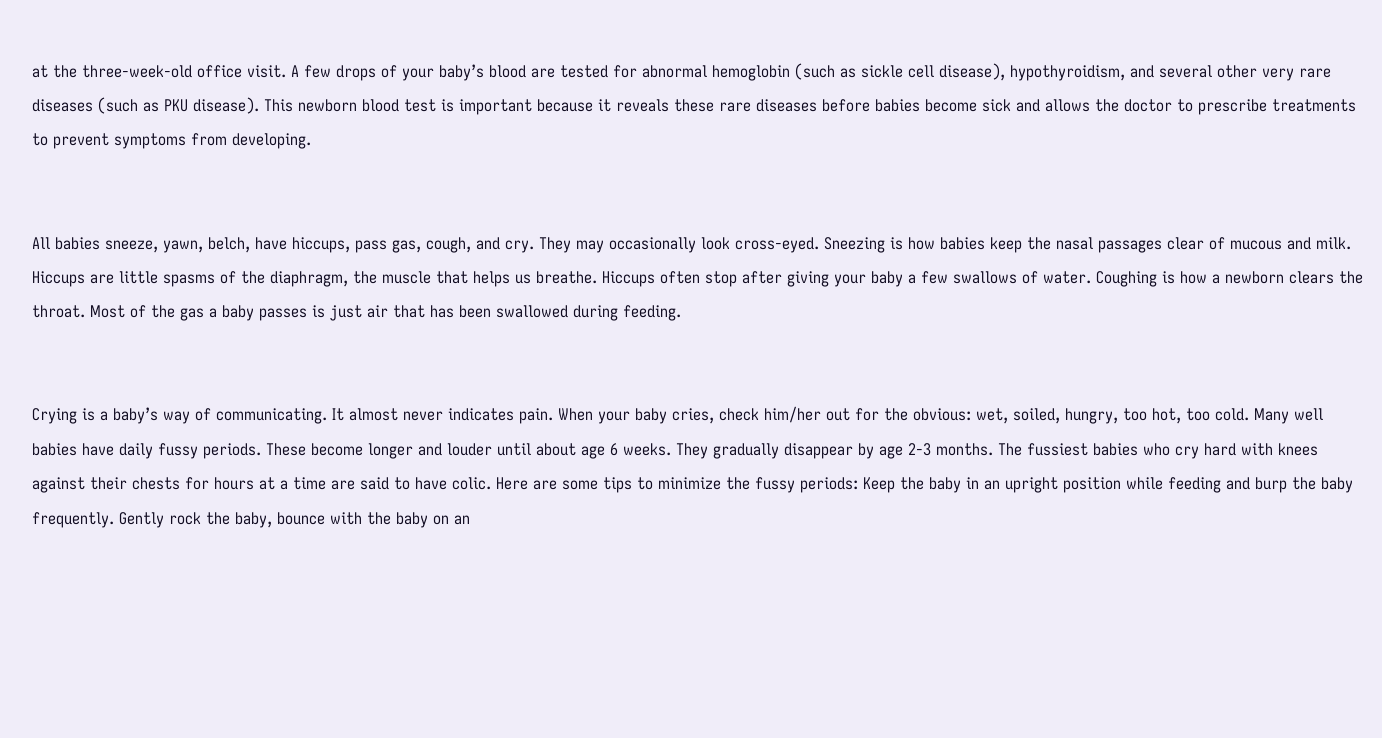at the three-week-old office visit. A few drops of your baby’s blood are tested for abnormal hemoglobin (such as sickle cell disease), hypothyroidism, and several other very rare diseases (such as PKU disease). This newborn blood test is important because it reveals these rare diseases before babies become sick and allows the doctor to prescribe treatments to prevent symptoms from developing.


All babies sneeze, yawn, belch, have hiccups, pass gas, cough, and cry. They may occasionally look cross-eyed. Sneezing is how babies keep the nasal passages clear of mucous and milk. Hiccups are little spasms of the diaphragm, the muscle that helps us breathe. Hiccups often stop after giving your baby a few swallows of water. Coughing is how a newborn clears the throat. Most of the gas a baby passes is just air that has been swallowed during feeding.


Crying is a baby’s way of communicating. It almost never indicates pain. When your baby cries, check him/her out for the obvious: wet, soiled, hungry, too hot, too cold. Many well babies have daily fussy periods. These become longer and louder until about age 6 weeks. They gradually disappear by age 2-3 months. The fussiest babies who cry hard with knees against their chests for hours at a time are said to have colic. Here are some tips to minimize the fussy periods: Keep the baby in an upright position while feeding and burp the baby frequently. Gently rock the baby, bounce with the baby on an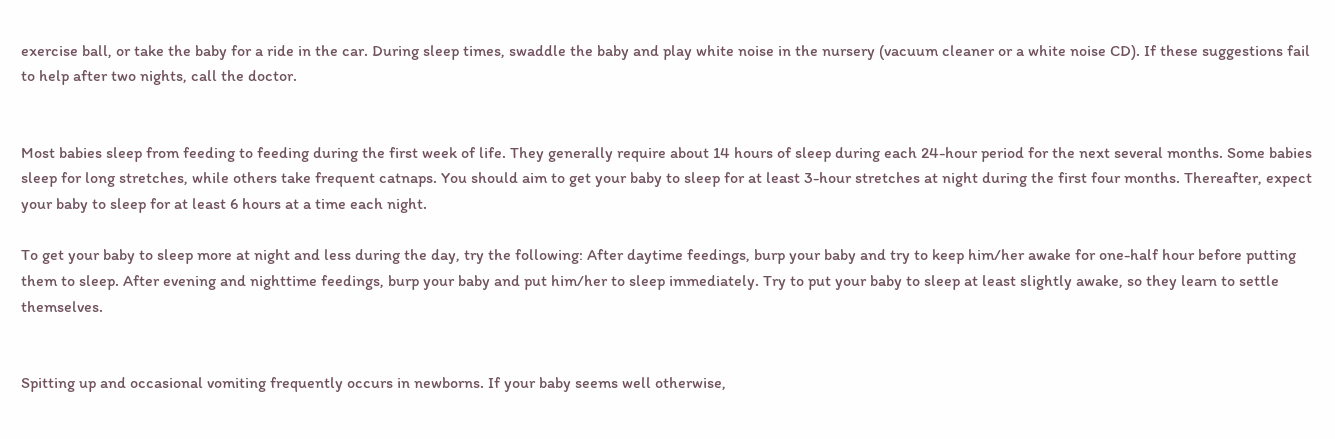exercise ball, or take the baby for a ride in the car. During sleep times, swaddle the baby and play white noise in the nursery (vacuum cleaner or a white noise CD). If these suggestions fail to help after two nights, call the doctor.


Most babies sleep from feeding to feeding during the first week of life. They generally require about 14 hours of sleep during each 24-hour period for the next several months. Some babies sleep for long stretches, while others take frequent catnaps. You should aim to get your baby to sleep for at least 3-hour stretches at night during the first four months. Thereafter, expect your baby to sleep for at least 6 hours at a time each night.

To get your baby to sleep more at night and less during the day, try the following: After daytime feedings, burp your baby and try to keep him/her awake for one-half hour before putting them to sleep. After evening and nighttime feedings, burp your baby and put him/her to sleep immediately. Try to put your baby to sleep at least slightly awake, so they learn to settle themselves.


Spitting up and occasional vomiting frequently occurs in newborns. If your baby seems well otherwise,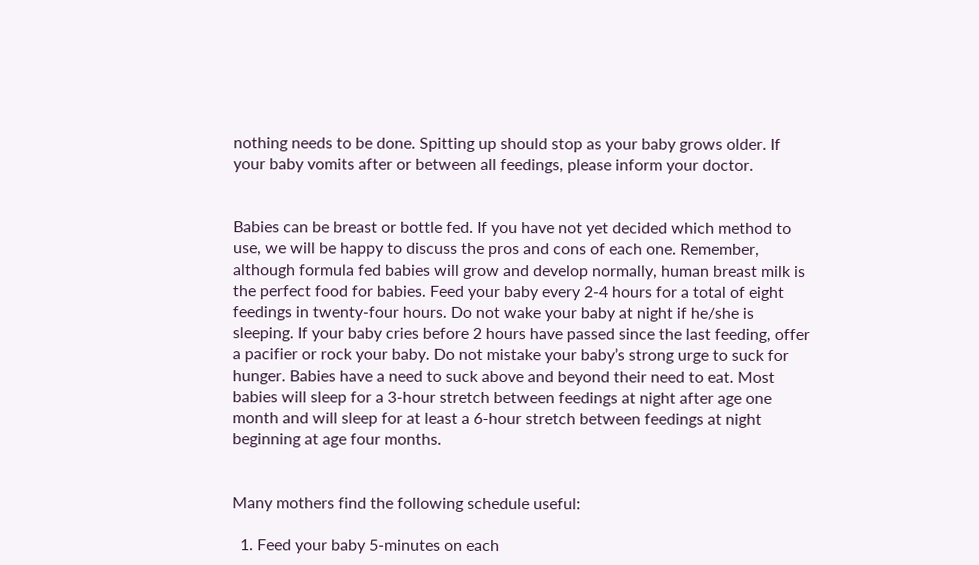nothing needs to be done. Spitting up should stop as your baby grows older. If your baby vomits after or between all feedings, please inform your doctor.


Babies can be breast or bottle fed. If you have not yet decided which method to use, we will be happy to discuss the pros and cons of each one. Remember, although formula fed babies will grow and develop normally, human breast milk is the perfect food for babies. Feed your baby every 2-4 hours for a total of eight feedings in twenty-four hours. Do not wake your baby at night if he/she is sleeping. If your baby cries before 2 hours have passed since the last feeding, offer a pacifier or rock your baby. Do not mistake your baby’s strong urge to suck for hunger. Babies have a need to suck above and beyond their need to eat. Most babies will sleep for a 3-hour stretch between feedings at night after age one month and will sleep for at least a 6-hour stretch between feedings at night beginning at age four months.


Many mothers find the following schedule useful:

  1. Feed your baby 5-minutes on each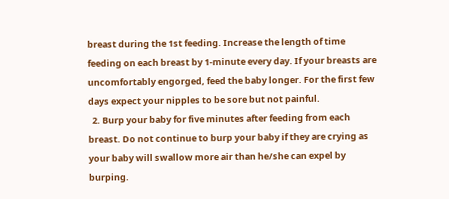breast during the 1st feeding. Increase the length of time feeding on each breast by 1-minute every day. If your breasts are uncomfortably engorged, feed the baby longer. For the first few days expect your nipples to be sore but not painful.
  2. Burp your baby for five minutes after feeding from each breast. Do not continue to burp your baby if they are crying as your baby will swallow more air than he/she can expel by burping.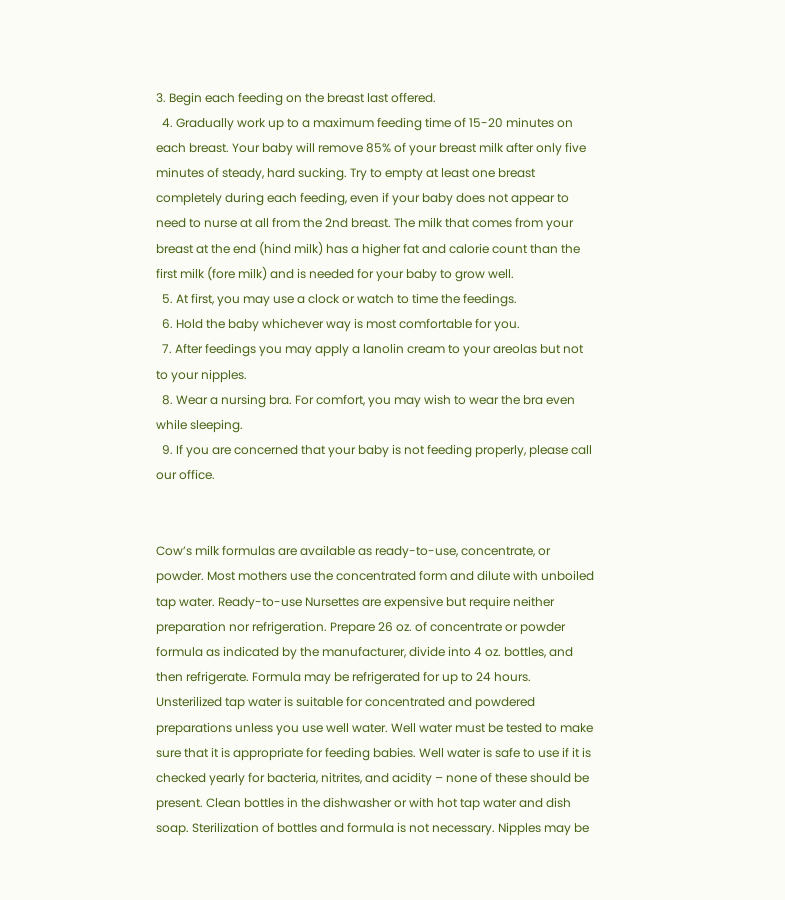3. Begin each feeding on the breast last offered.
  4. Gradually work up to a maximum feeding time of 15-20 minutes on each breast. Your baby will remove 85% of your breast milk after only five minutes of steady, hard sucking. Try to empty at least one breast completely during each feeding, even if your baby does not appear to need to nurse at all from the 2nd breast. The milk that comes from your breast at the end (hind milk) has a higher fat and calorie count than the first milk (fore milk) and is needed for your baby to grow well.
  5. At first, you may use a clock or watch to time the feedings.
  6. Hold the baby whichever way is most comfortable for you.
  7. After feedings you may apply a lanolin cream to your areolas but not to your nipples.
  8. Wear a nursing bra. For comfort, you may wish to wear the bra even while sleeping.
  9. If you are concerned that your baby is not feeding properly, please call our office.


Cow’s milk formulas are available as ready-to-use, concentrate, or powder. Most mothers use the concentrated form and dilute with unboiled tap water. Ready-to-use Nursettes are expensive but require neither preparation nor refrigeration. Prepare 26 oz. of concentrate or powder formula as indicated by the manufacturer, divide into 4 oz. bottles, and then refrigerate. Formula may be refrigerated for up to 24 hours. Unsterilized tap water is suitable for concentrated and powdered preparations unless you use well water. Well water must be tested to make sure that it is appropriate for feeding babies. Well water is safe to use if it is checked yearly for bacteria, nitrites, and acidity – none of these should be present. Clean bottles in the dishwasher or with hot tap water and dish soap. Sterilization of bottles and formula is not necessary. Nipples may be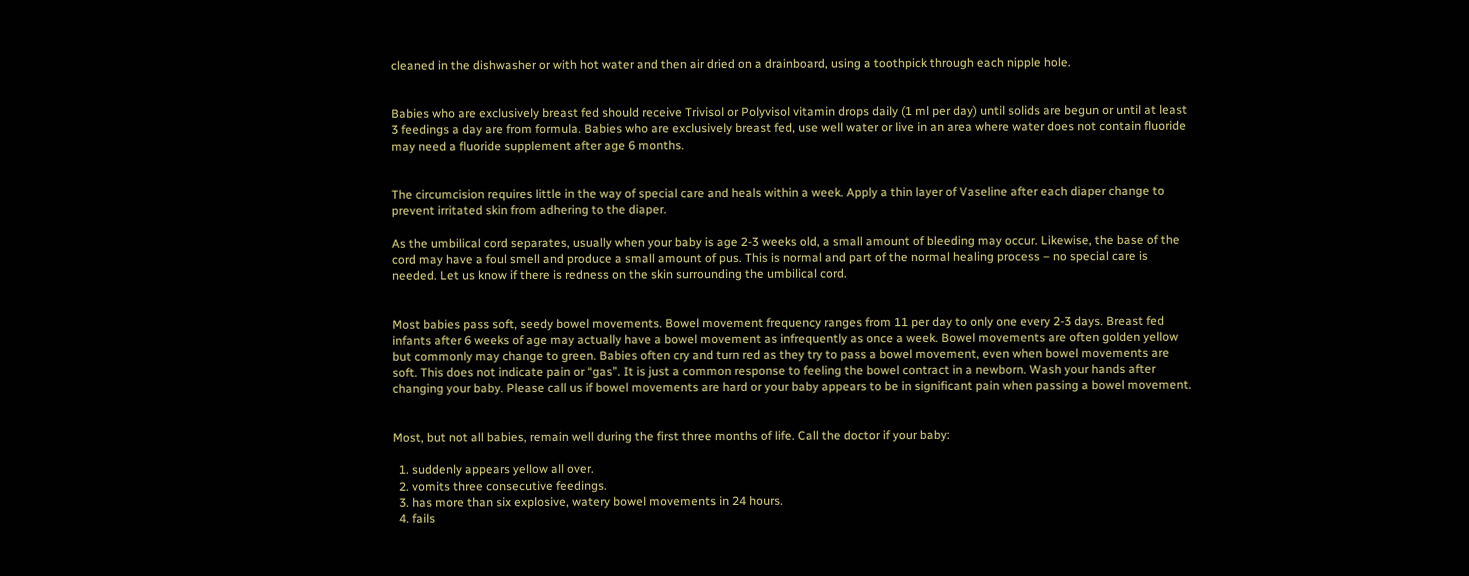cleaned in the dishwasher or with hot water and then air dried on a drainboard, using a toothpick through each nipple hole.


Babies who are exclusively breast fed should receive Trivisol or Polyvisol vitamin drops daily (1 ml per day) until solids are begun or until at least 3 feedings a day are from formula. Babies who are exclusively breast fed, use well water or live in an area where water does not contain fluoride may need a fluoride supplement after age 6 months.


The circumcision requires little in the way of special care and heals within a week. Apply a thin layer of Vaseline after each diaper change to prevent irritated skin from adhering to the diaper.

As the umbilical cord separates, usually when your baby is age 2-3 weeks old, a small amount of bleeding may occur. Likewise, the base of the cord may have a foul smell and produce a small amount of pus. This is normal and part of the normal healing process – no special care is needed. Let us know if there is redness on the skin surrounding the umbilical cord.


Most babies pass soft, seedy bowel movements. Bowel movement frequency ranges from 11 per day to only one every 2-3 days. Breast fed infants after 6 weeks of age may actually have a bowel movement as infrequently as once a week. Bowel movements are often golden yellow but commonly may change to green. Babies often cry and turn red as they try to pass a bowel movement, even when bowel movements are soft. This does not indicate pain or “gas”. It is just a common response to feeling the bowel contract in a newborn. Wash your hands after changing your baby. Please call us if bowel movements are hard or your baby appears to be in significant pain when passing a bowel movement.


Most, but not all babies, remain well during the first three months of life. Call the doctor if your baby:

  1. suddenly appears yellow all over.
  2. vomits three consecutive feedings.
  3. has more than six explosive, watery bowel movements in 24 hours.
  4. fails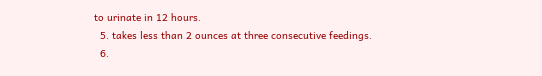to urinate in 12 hours.
  5. takes less than 2 ounces at three consecutive feedings.
  6.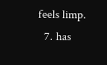feels limp.
  7. has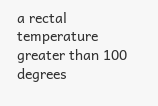a rectal temperature greater than 100 degrees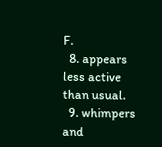F.
  8. appears less active than usual.
  9. whimpers and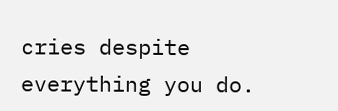cries despite everything you do.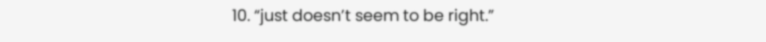10. “just doesn’t seem to be right.”